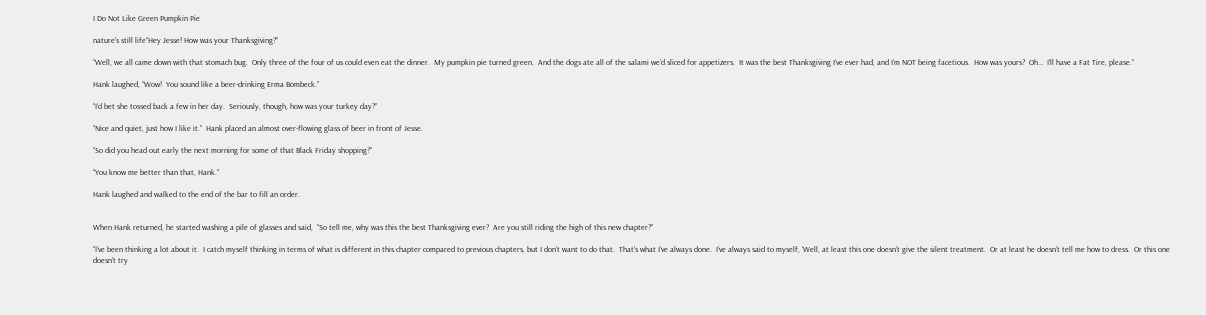I Do Not Like Green Pumpkin Pie

nature's still life“Hey Jesse! How was your Thanksgiving?”

“Well, we all came down with that stomach bug.  Only three of the four of us could even eat the dinner.  My pumpkin pie turned green.  And the dogs ate all of the salami we’d sliced for appetizers.  It was the best Thanksgiving I’ve ever had, and I’m NOT being facetious.  How was yours?  Oh…  I’ll have a Fat Tire, please.”

Hank laughed, “Wow!  You sound like a beer-drinking Erma Bombeck.”

“I’d bet she tossed back a few in her day.  Seriously, though, how was your turkey day?”

“Nice and quiet, just how I like it.”  Hank placed an almost over-flowing glass of beer in front of Jesse.

“So did you head out early the next morning for some of that Black Friday shopping?”

“You know me better than that, Hank.”

Hank laughed and walked to the end of the bar to fill an order.


When Hank returned, he started washing a pile of glasses and said,  “So tell me, why was this the best Thanksgiving ever?  Are you still riding the high of this new chapter?”

“I’ve been thinking a lot about it.  I catch myself thinking in terms of what is different in this chapter compared to previous chapters, but I don’t want to do that.  That’s what I’ve always done.  I’ve always said to myself, ‘Well, at least this one doesn’t give the silent treatment.  Or at least he doesn’t tell me how to dress.  Or this one doesn’t try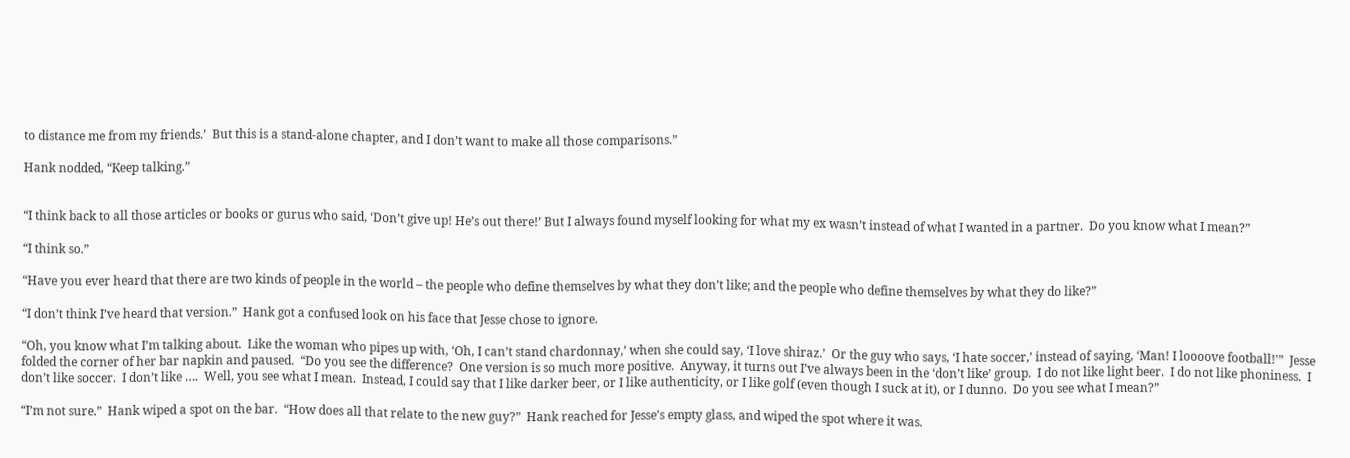to distance me from my friends.’  But this is a stand-alone chapter, and I don’t want to make all those comparisons.”

Hank nodded, “Keep talking.”


“I think back to all those articles or books or gurus who said, ‘Don’t give up! He’s out there!’ But I always found myself looking for what my ex wasn’t instead of what I wanted in a partner.  Do you know what I mean?”

“I think so.”

“Have you ever heard that there are two kinds of people in the world – the people who define themselves by what they don’t like; and the people who define themselves by what they do like?”

“I don’t think I’ve heard that version.”  Hank got a confused look on his face that Jesse chose to ignore.

“Oh, you know what I’m talking about.  Like the woman who pipes up with, ‘Oh, I can’t stand chardonnay,’ when she could say, ‘I love shiraz.’  Or the guy who says, ‘I hate soccer,’ instead of saying, ‘Man! I loooove football!'”  Jesse folded the corner of her bar napkin and paused.  “Do you see the difference?  One version is so much more positive.  Anyway, it turns out I’ve always been in the ‘don’t like’ group.  I do not like light beer.  I do not like phoniness.  I don’t like soccer.  I don’t like ….  Well, you see what I mean.  Instead, I could say that I like darker beer, or I like authenticity, or I like golf (even though I suck at it), or I dunno.  Do you see what I mean?”

“I’m not sure.”  Hank wiped a spot on the bar.  “How does all that relate to the new guy?”  Hank reached for Jesse’s empty glass, and wiped the spot where it was.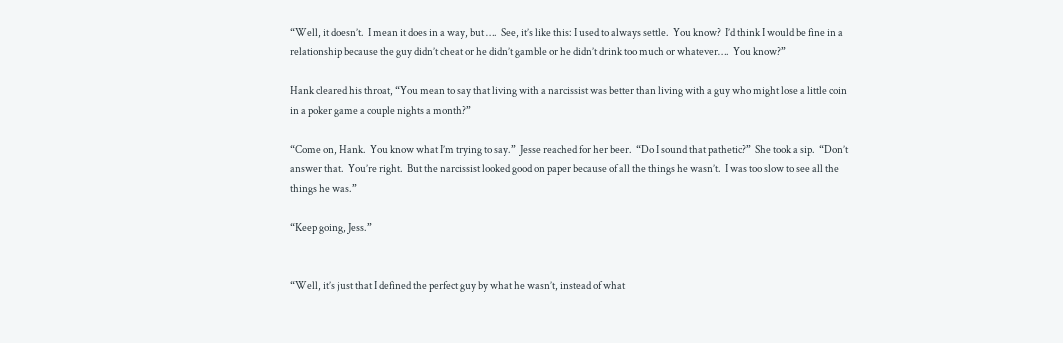“Well, it doesn’t.  I mean it does in a way, but ….  See, it’s like this: I used to always settle.  You know?  I’d think I would be fine in a relationship because the guy didn’t cheat or he didn’t gamble or he didn’t drink too much or whatever….  You know?”

Hank cleared his throat, “You mean to say that living with a narcissist was better than living with a guy who might lose a little coin in a poker game a couple nights a month?”

“Come on, Hank.  You know what I’m trying to say.”  Jesse reached for her beer.  “Do I sound that pathetic?”  She took a sip.  “Don’t answer that.  You’re right.  But the narcissist looked good on paper because of all the things he wasn’t.  I was too slow to see all the things he was.”

“Keep going, Jess.”


“Well, it’s just that I defined the perfect guy by what he wasn’t, instead of what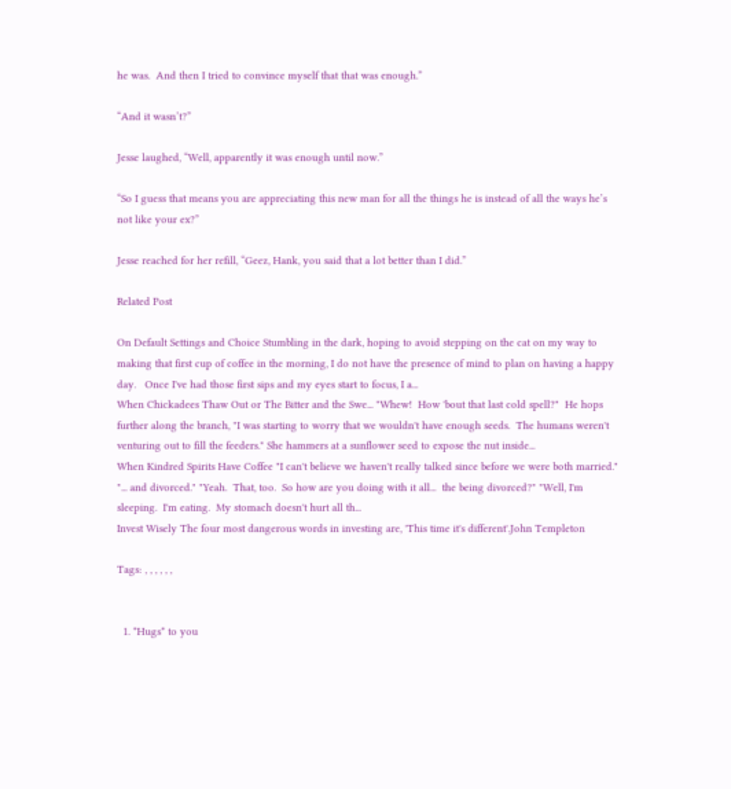he was.  And then I tried to convince myself that that was enough.”

“And it wasn’t?”

Jesse laughed, “Well, apparently it was enough until now.”

“So I guess that means you are appreciating this new man for all the things he is instead of all the ways he’s not like your ex?”

Jesse reached for her refill, “Geez, Hank, you said that a lot better than I did.”

Related Post

On Default Settings and Choice Stumbling in the dark, hoping to avoid stepping on the cat on my way to making that first cup of coffee in the morning, I do not have the presence of mind to plan on having a happy day.   Once I've had those first sips and my eyes start to focus, I a...
When Chickadees Thaw Out or The Bitter and the Swe... "Whew!  How 'bout that last cold spell?"  He hops further along the branch, "I was starting to worry that we wouldn't have enough seeds.  The humans weren't venturing out to fill the feeders." She hammers at a sunflower seed to expose the nut inside...
When Kindred Spirits Have Coffee "I can't believe we haven't really talked since before we were both married." "... and divorced." "Yeah.  That, too.  So how are you doing with it all...  the being divorced?" "Well, I'm sleeping.  I'm eating.  My stomach doesn't hurt all th...
Invest Wisely The four most dangerous words in investing are, 'This time it's different'.John Templeton

Tags: , , , , , ,


  1. *Hugs* to you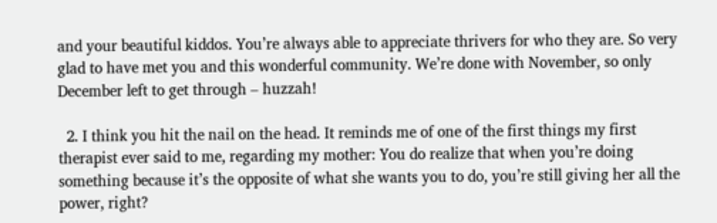and your beautiful kiddos. You’re always able to appreciate thrivers for who they are. So very glad to have met you and this wonderful community. We’re done with November, so only December left to get through – huzzah!

  2. I think you hit the nail on the head. It reminds me of one of the first things my first therapist ever said to me, regarding my mother: You do realize that when you’re doing something because it’s the opposite of what she wants you to do, you’re still giving her all the power, right?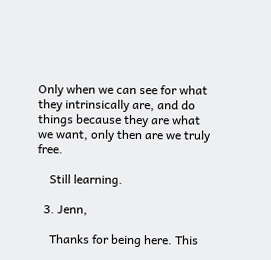Only when we can see for what they intrinsically are, and do things because they are what we want, only then are we truly free.

    Still learning.

  3. Jenn,

    Thanks for being here. This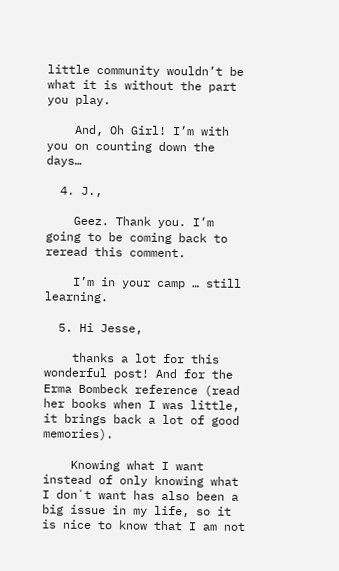little community wouldn’t be what it is without the part you play.

    And, Oh Girl! I’m with you on counting down the days…

  4. J.,

    Geez. Thank you. I’m going to be coming back to reread this comment.

    I’m in your camp … still learning.

  5. Hi Jesse,

    thanks a lot for this wonderful post! And for the Erma Bombeck reference (read her books when I was little, it brings back a lot of good memories).

    Knowing what I want instead of only knowing what I don`t want has also been a big issue in my life, so it is nice to know that I am not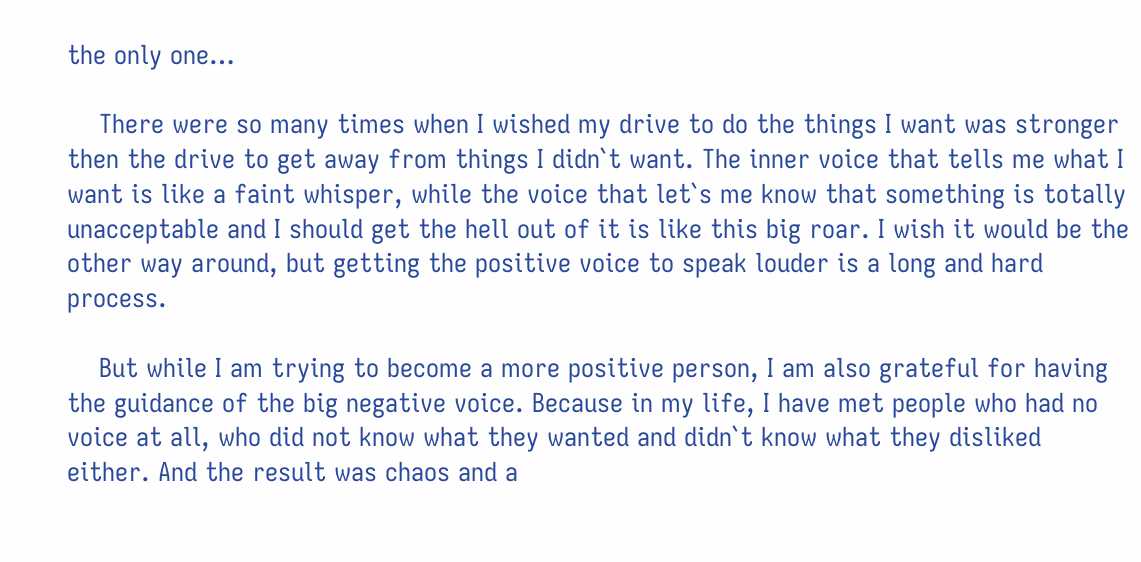the only one…

    There were so many times when I wished my drive to do the things I want was stronger then the drive to get away from things I didn`t want. The inner voice that tells me what I want is like a faint whisper, while the voice that let`s me know that something is totally unacceptable and I should get the hell out of it is like this big roar. I wish it would be the other way around, but getting the positive voice to speak louder is a long and hard process.

    But while I am trying to become a more positive person, I am also grateful for having the guidance of the big negative voice. Because in my life, I have met people who had no voice at all, who did not know what they wanted and didn`t know what they disliked either. And the result was chaos and a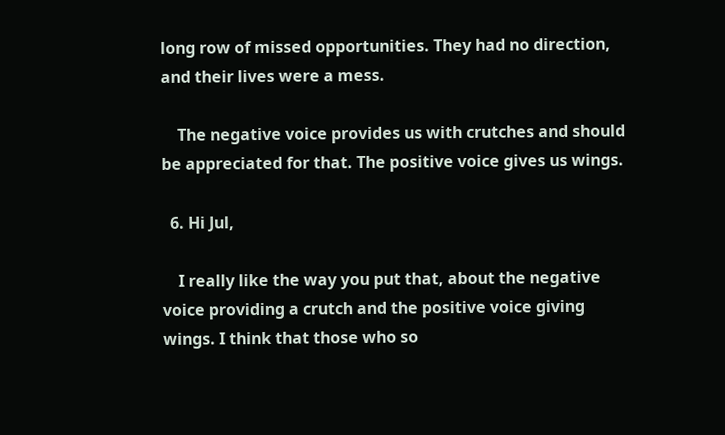long row of missed opportunities. They had no direction, and their lives were a mess.

    The negative voice provides us with crutches and should be appreciated for that. The positive voice gives us wings.

  6. Hi Jul,

    I really like the way you put that, about the negative voice providing a crutch and the positive voice giving wings. I think that those who so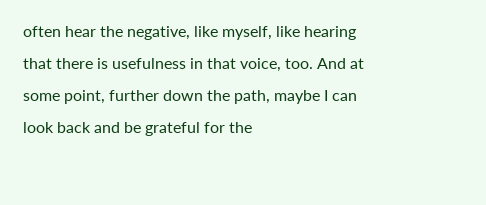often hear the negative, like myself, like hearing that there is usefulness in that voice, too. And at some point, further down the path, maybe I can look back and be grateful for the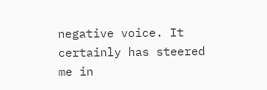negative voice. It certainly has steered me in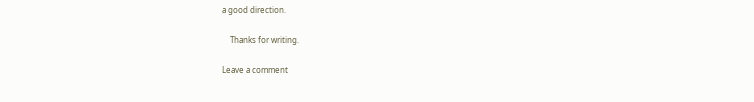a good direction.

    Thanks for writing.

Leave a comment